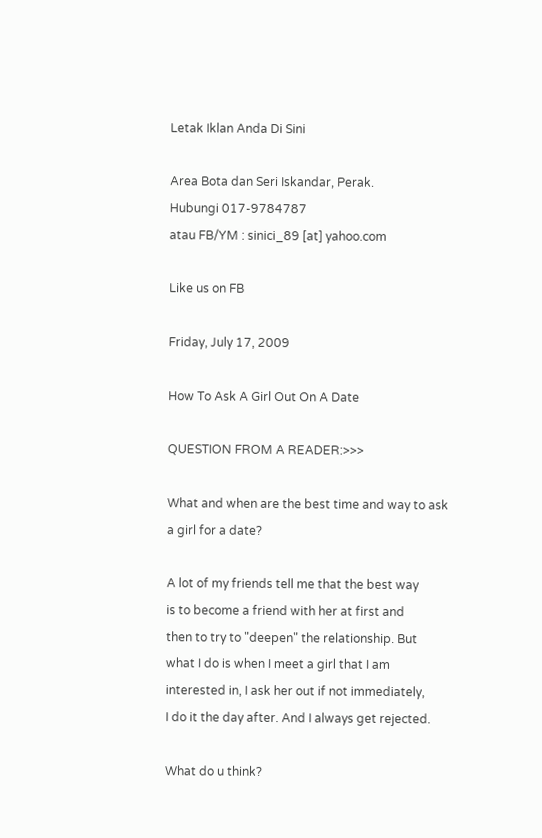Letak Iklan Anda Di Sini

Area Bota dan Seri Iskandar, Perak.
Hubungi 017-9784787
atau FB/YM : sinici_89 [at] yahoo.com

Like us on FB

Friday, July 17, 2009

How To Ask A Girl Out On A Date

QUESTION FROM A READER:>>>

What and when are the best time and way to ask
a girl for a date?

A lot of my friends tell me that the best way
is to become a friend with her at first and
then to try to "deepen" the relationship. But
what I do is when I meet a girl that I am
interested in, I ask her out if not immediately,
I do it the day after. And I always get rejected.

What do u think?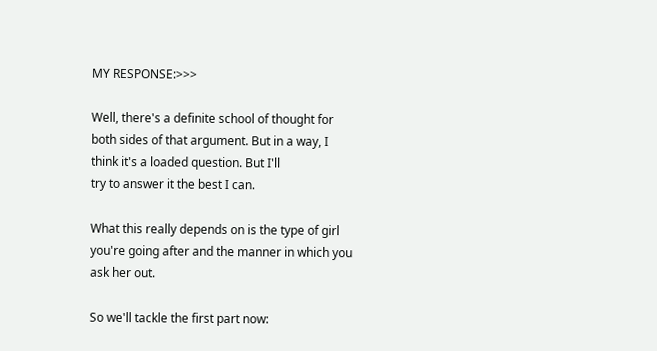MY RESPONSE:>>>

Well, there's a definite school of thought for
both sides of that argument. But in a way, I
think it's a loaded question. But I'll
try to answer it the best I can.

What this really depends on is the type of girl
you're going after and the manner in which you
ask her out.

So we'll tackle the first part now: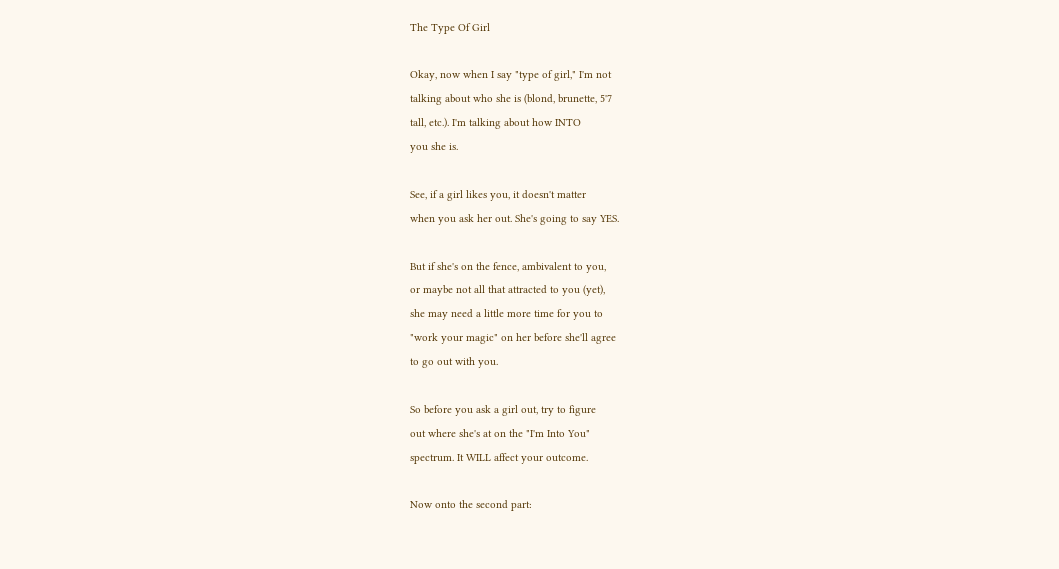The Type Of Girl

Okay, now when I say "type of girl," I'm not
talking about who she is (blond, brunette, 5'7
tall, etc.). I'm talking about how INTO
you she is.

See, if a girl likes you, it doesn't matter
when you ask her out. She's going to say YES.

But if she's on the fence, ambivalent to you,
or maybe not all that attracted to you (yet),
she may need a little more time for you to
"work your magic" on her before she'll agree
to go out with you.

So before you ask a girl out, try to figure
out where she's at on the "I'm Into You"
spectrum. It WILL affect your outcome.

Now onto the second part: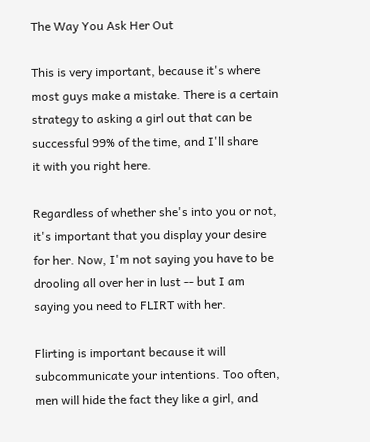The Way You Ask Her Out

This is very important, because it's where
most guys make a mistake. There is a certain
strategy to asking a girl out that can be
successful 99% of the time, and I'll share
it with you right here.

Regardless of whether she's into you or not,
it's important that you display your desire
for her. Now, I'm not saying you have to be
drooling all over her in lust -- but I am
saying you need to FLIRT with her.

Flirting is important because it will
subcommunicate your intentions. Too often,
men will hide the fact they like a girl, and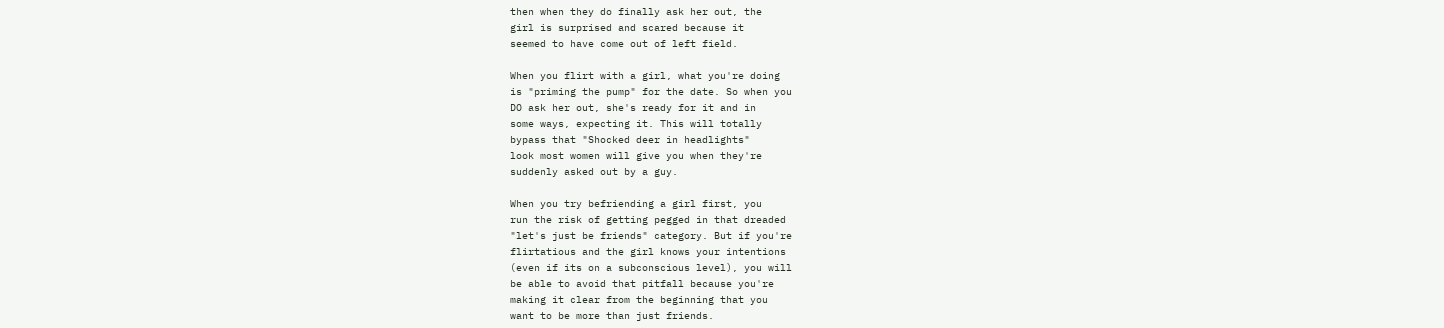then when they do finally ask her out, the
girl is surprised and scared because it
seemed to have come out of left field.

When you flirt with a girl, what you're doing
is "priming the pump" for the date. So when you
DO ask her out, she's ready for it and in
some ways, expecting it. This will totally
bypass that "Shocked deer in headlights"
look most women will give you when they're
suddenly asked out by a guy.

When you try befriending a girl first, you
run the risk of getting pegged in that dreaded
"let's just be friends" category. But if you're
flirtatious and the girl knows your intentions
(even if its on a subconscious level), you will
be able to avoid that pitfall because you're
making it clear from the beginning that you
want to be more than just friends.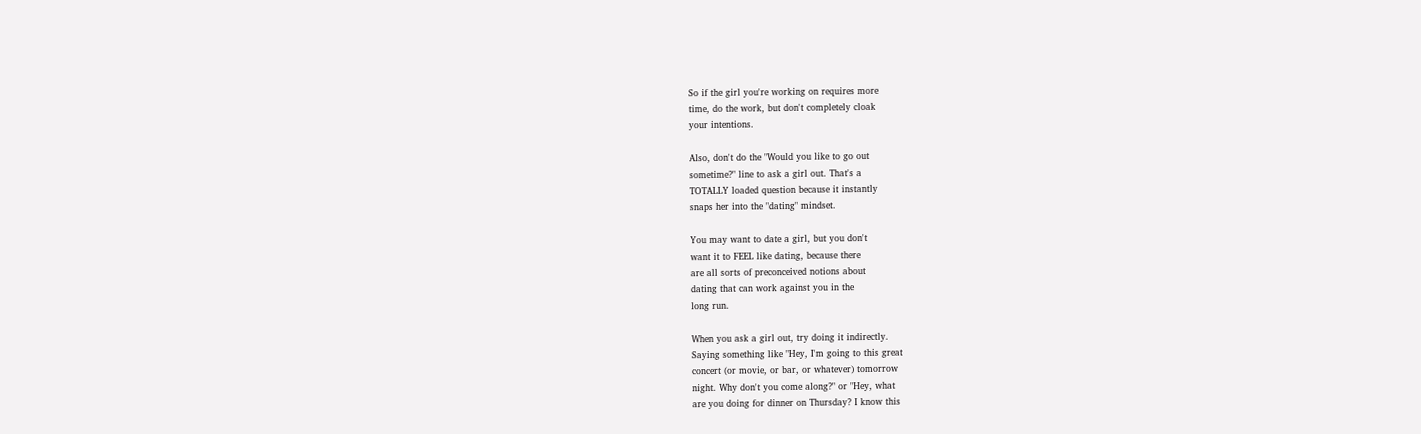So if the girl you're working on requires more
time, do the work, but don't completely cloak
your intentions.

Also, don't do the "Would you like to go out
sometime?" line to ask a girl out. That's a
TOTALLY loaded question because it instantly
snaps her into the "dating" mindset.

You may want to date a girl, but you don't
want it to FEEL like dating, because there
are all sorts of preconceived notions about
dating that can work against you in the
long run.

When you ask a girl out, try doing it indirectly.
Saying something like "Hey, I'm going to this great
concert (or movie, or bar, or whatever) tomorrow
night. Why don't you come along?" or "Hey, what
are you doing for dinner on Thursday? I know this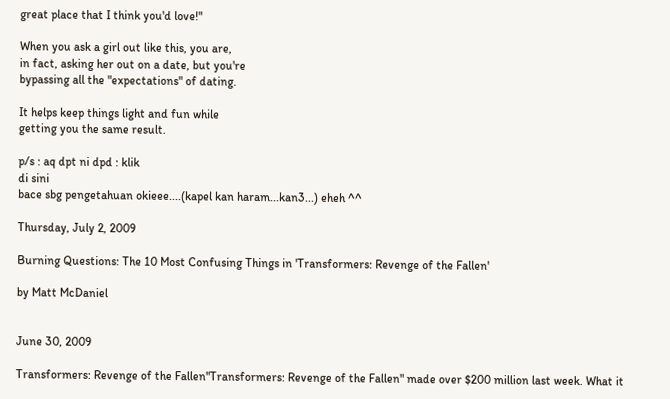great place that I think you'd love!"

When you ask a girl out like this, you are,
in fact, asking her out on a date, but you're
bypassing all the "expectations" of dating.

It helps keep things light and fun while
getting you the same result.

p/s : aq dpt ni dpd : klik
di sini
bace sbg pengetahuan okieee....(kapel kan haram...kan3...) eheh ^^

Thursday, July 2, 2009

Burning Questions: The 10 Most Confusing Things in 'Transformers: Revenge of the Fallen'

by Matt McDaniel


June 30, 2009

Transformers: Revenge of the Fallen"Transformers: Revenge of the Fallen" made over $200 million last week. What it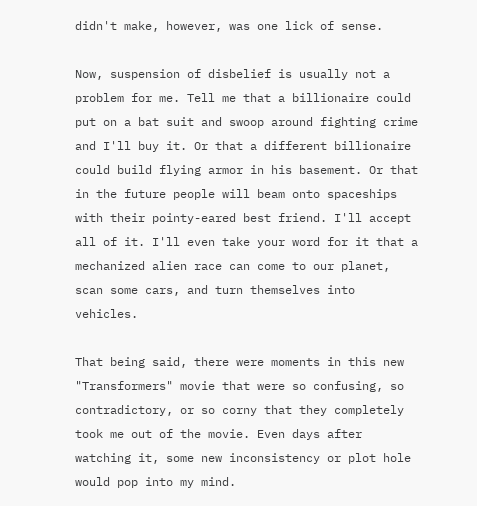didn't make, however, was one lick of sense.

Now, suspension of disbelief is usually not a problem for me. Tell me that a billionaire could put on a bat suit and swoop around fighting crime and I'll buy it. Or that a different billionaire could build flying armor in his basement. Or that in the future people will beam onto spaceships with their pointy-eared best friend. I'll accept all of it. I'll even take your word for it that a mechanized alien race can come to our planet, scan some cars, and turn themselves into vehicles.

That being said, there were moments in this new "Transformers" movie that were so confusing, so contradictory, or so corny that they completely took me out of the movie. Even days after watching it, some new inconsistency or plot hole would pop into my mind.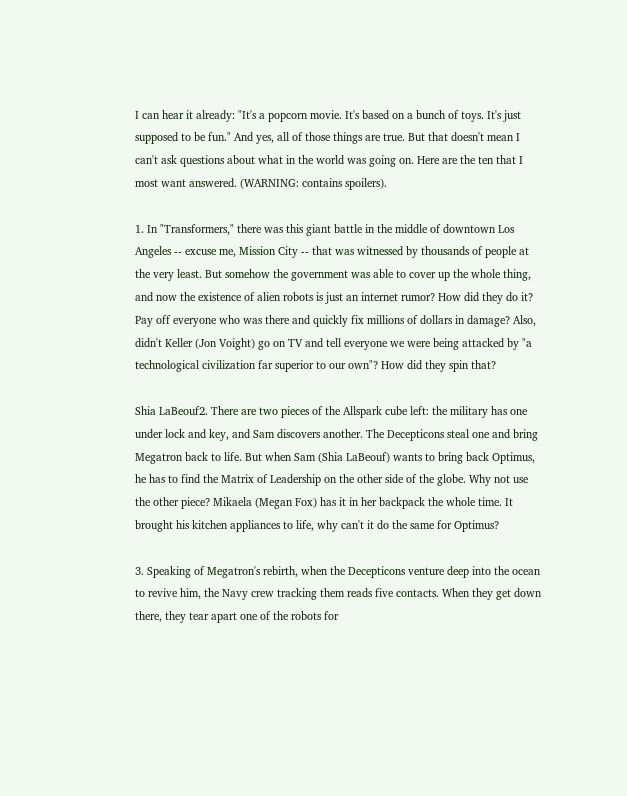I can hear it already: "It's a popcorn movie. It's based on a bunch of toys. It's just supposed to be fun." And yes, all of those things are true. But that doesn't mean I can't ask questions about what in the world was going on. Here are the ten that I most want answered. (WARNING: contains spoilers).

1. In "Transformers," there was this giant battle in the middle of downtown Los Angeles -- excuse me, Mission City -- that was witnessed by thousands of people at the very least. But somehow the government was able to cover up the whole thing, and now the existence of alien robots is just an internet rumor? How did they do it? Pay off everyone who was there and quickly fix millions of dollars in damage? Also, didn't Keller (Jon Voight) go on TV and tell everyone we were being attacked by "a technological civilization far superior to our own"? How did they spin that?

Shia LaBeouf2. There are two pieces of the Allspark cube left: the military has one under lock and key, and Sam discovers another. The Decepticons steal one and bring Megatron back to life. But when Sam (Shia LaBeouf) wants to bring back Optimus, he has to find the Matrix of Leadership on the other side of the globe. Why not use the other piece? Mikaela (Megan Fox) has it in her backpack the whole time. It brought his kitchen appliances to life, why can't it do the same for Optimus?

3. Speaking of Megatron's rebirth, when the Decepticons venture deep into the ocean to revive him, the Navy crew tracking them reads five contacts. When they get down there, they tear apart one of the robots for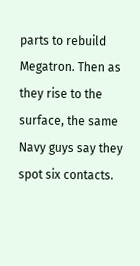parts to rebuild Megatron. Then as they rise to the surface, the same Navy guys say they spot six contacts.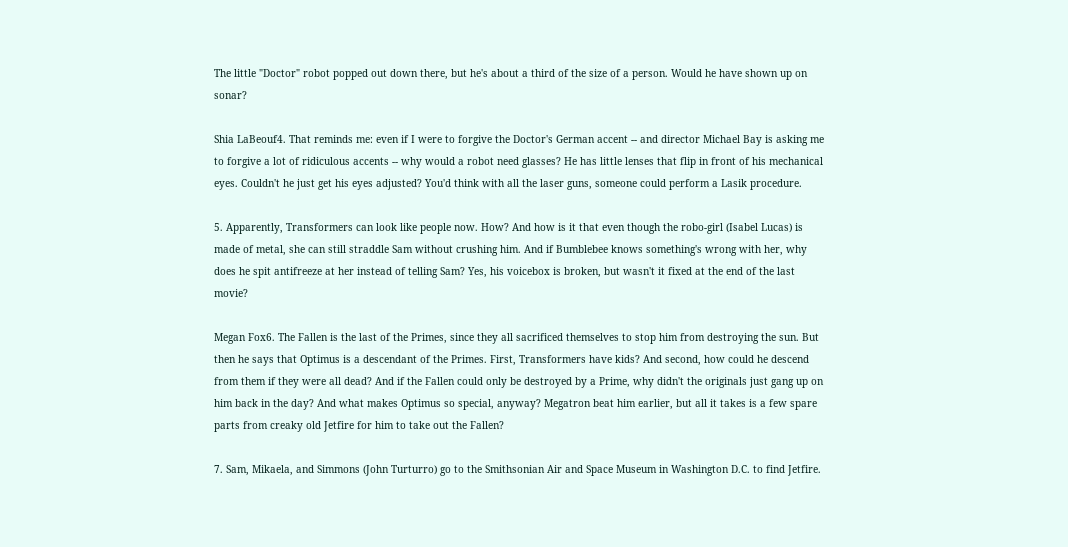The little "Doctor" robot popped out down there, but he's about a third of the size of a person. Would he have shown up on sonar?

Shia LaBeouf4. That reminds me: even if I were to forgive the Doctor's German accent -- and director Michael Bay is asking me to forgive a lot of ridiculous accents -- why would a robot need glasses? He has little lenses that flip in front of his mechanical eyes. Couldn't he just get his eyes adjusted? You'd think with all the laser guns, someone could perform a Lasik procedure.

5. Apparently, Transformers can look like people now. How? And how is it that even though the robo-girl (Isabel Lucas) is made of metal, she can still straddle Sam without crushing him. And if Bumblebee knows something's wrong with her, why does he spit antifreeze at her instead of telling Sam? Yes, his voicebox is broken, but wasn't it fixed at the end of the last movie?

Megan Fox6. The Fallen is the last of the Primes, since they all sacrificed themselves to stop him from destroying the sun. But then he says that Optimus is a descendant of the Primes. First, Transformers have kids? And second, how could he descend from them if they were all dead? And if the Fallen could only be destroyed by a Prime, why didn't the originals just gang up on him back in the day? And what makes Optimus so special, anyway? Megatron beat him earlier, but all it takes is a few spare parts from creaky old Jetfire for him to take out the Fallen?

7. Sam, Mikaela, and Simmons (John Turturro) go to the Smithsonian Air and Space Museum in Washington D.C. to find Jetfire.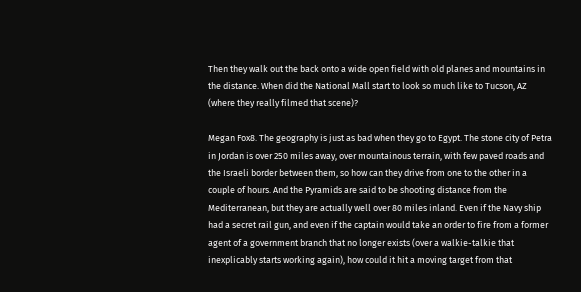Then they walk out the back onto a wide open field with old planes and mountains in the distance. When did the National Mall start to look so much like to Tucson, AZ (where they really filmed that scene)?

Megan Fox8. The geography is just as bad when they go to Egypt. The stone city of Petra in Jordan is over 250 miles away, over mountainous terrain, with few paved roads and the Israeli border between them, so how can they drive from one to the other in a couple of hours. And the Pyramids are said to be shooting distance from the Mediterranean, but they are actually well over 80 miles inland. Even if the Navy ship had a secret rail gun, and even if the captain would take an order to fire from a former agent of a government branch that no longer exists (over a walkie-talkie that inexplicably starts working again), how could it hit a moving target from that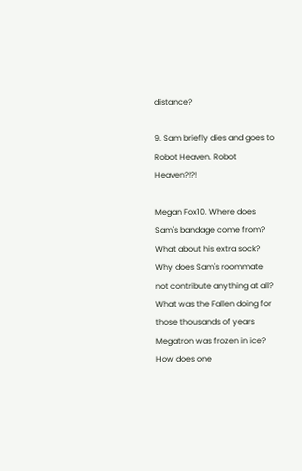distance?

9. Sam briefly dies and goes to Robot Heaven. Robot Heaven?!?!

Megan Fox10. Where does Sam's bandage come from? What about his extra sock? Why does Sam's roommate not contribute anything at all? What was the Fallen doing for those thousands of years Megatron was frozen in ice? How does one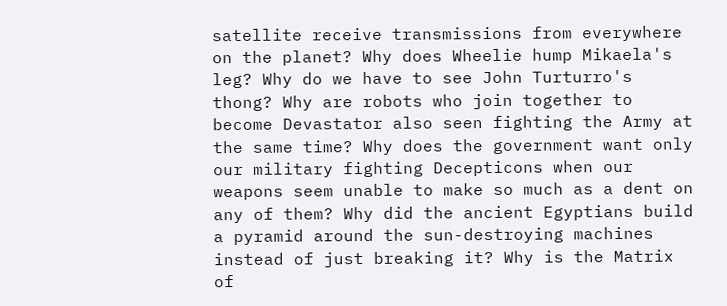satellite receive transmissions from everywhere on the planet? Why does Wheelie hump Mikaela's leg? Why do we have to see John Turturro's thong? Why are robots who join together to become Devastator also seen fighting the Army at the same time? Why does the government want only our military fighting Decepticons when our weapons seem unable to make so much as a dent on any of them? Why did the ancient Egyptians build a pyramid around the sun-destroying machines instead of just breaking it? Why is the Matrix of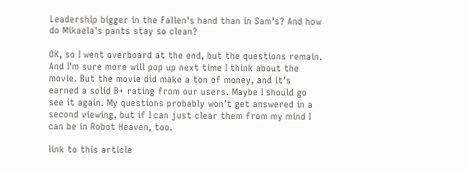Leadership bigger in the Fallen's hand than in Sam's? And how do Mikaela's pants stay so clean?

OK, so I went overboard at the end, but the questions remain. And I'm sure more will pop up next time I think about the movie. But the movie did make a ton of money, and it's earned a solid B+ rating from our users. Maybe I should go see it again. My questions probably won't get answered in a second viewing, but if I can just clear them from my mind I can be in Robot Heaven, too.

link to this article